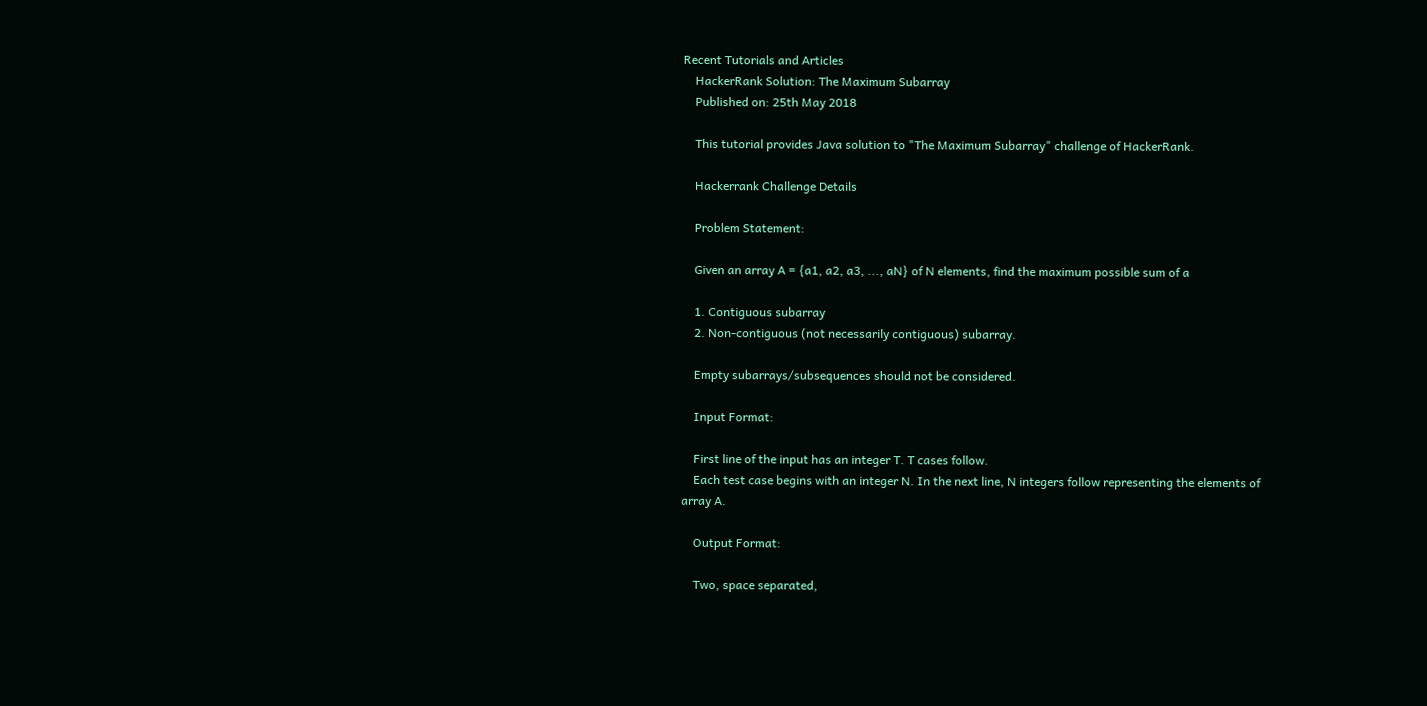Recent Tutorials and Articles
    HackerRank Solution: The Maximum Subarray
    Published on: 25th May 2018

    This tutorial provides Java solution to "The Maximum Subarray" challenge of HackerRank.

    Hackerrank Challenge Details

    Problem Statement:

    Given an array A = {a1, a2, a3, ..., aN} of N elements, find the maximum possible sum of a

    1. Contiguous subarray
    2. Non-contiguous (not necessarily contiguous) subarray.

    Empty subarrays/subsequences should not be considered.

    Input Format:

    First line of the input has an integer T. T cases follow.
    Each test case begins with an integer N. In the next line, N integers follow representing the elements of array A.

    Output Format:

    Two, space separated,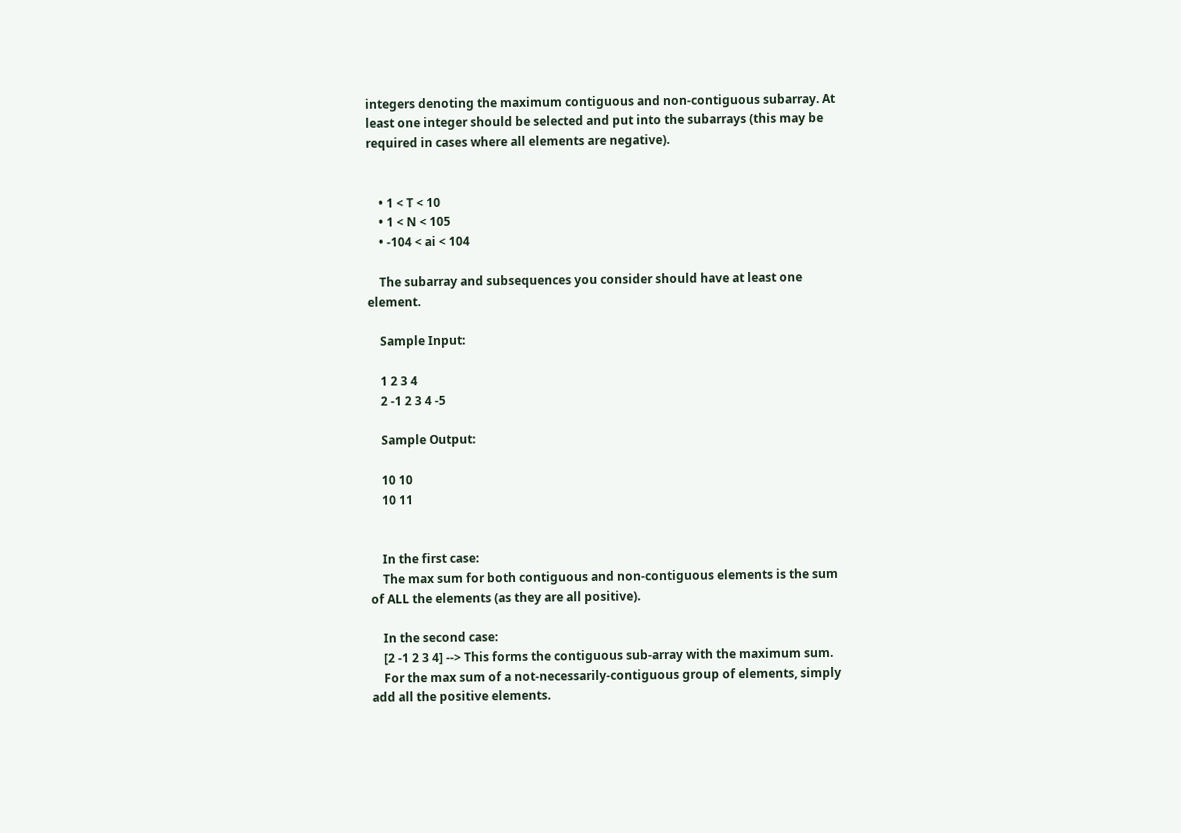integers denoting the maximum contiguous and non-contiguous subarray. At least one integer should be selected and put into the subarrays (this may be required in cases where all elements are negative).


    • 1 < T < 10
    • 1 < N < 105
    • -104 < ai < 104

    The subarray and subsequences you consider should have at least one element.

    Sample Input:

    1 2 3 4
    2 -1 2 3 4 -5

    Sample Output:

    10 10
    10 11


    In the first case:
    The max sum for both contiguous and non-contiguous elements is the sum of ALL the elements (as they are all positive).

    In the second case:
    [2 -1 2 3 4] --> This forms the contiguous sub-array with the maximum sum.
    For the max sum of a not-necessarily-contiguous group of elements, simply add all the positive elements.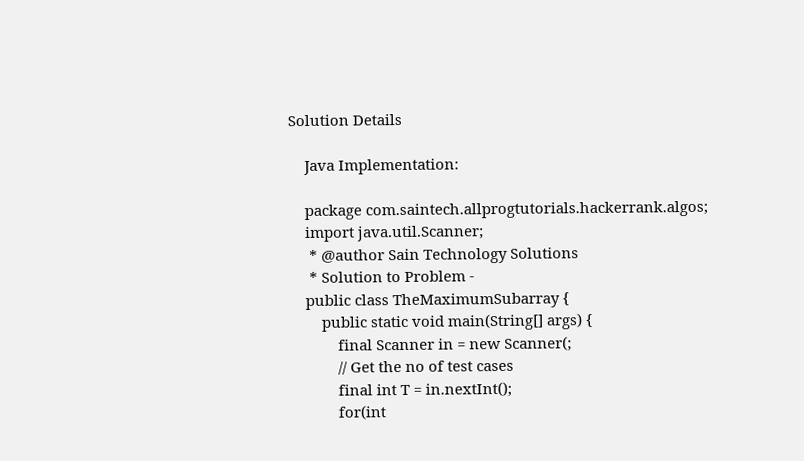Solution Details

    Java Implementation:

    package com.saintech.allprogtutorials.hackerrank.algos;
    import java.util.Scanner;
     * @author Sain Technology Solutions
     * Solution to Problem -
    public class TheMaximumSubarray {
        public static void main(String[] args) {
            final Scanner in = new Scanner(;
            // Get the no of test cases
            final int T = in.nextInt();
            for(int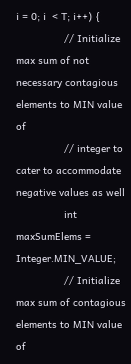i = 0; i  < T; i++) {
                // Initialize max sum of not necessary contagious elements to MIN value of
                // integer to cater to accommodate negative values as well
                int maxSumElems = Integer.MIN_VALUE;
                // Initialize max sum of contagious elements to MIN value of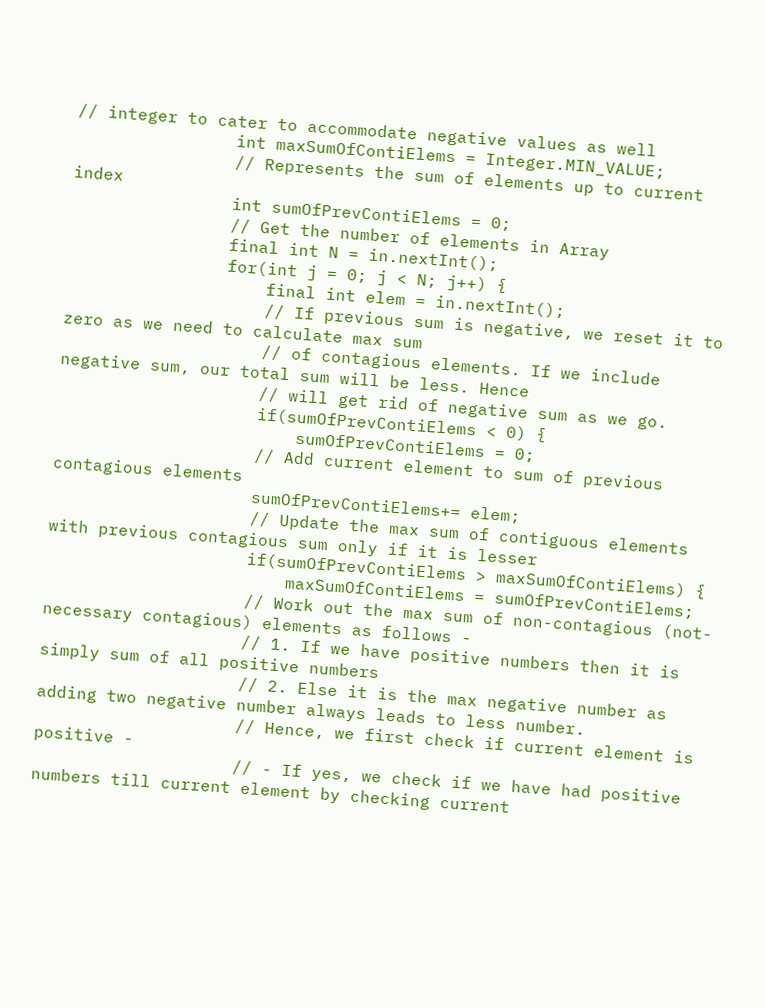// integer to cater to accommodate negative values as well
                int maxSumOfContiElems = Integer.MIN_VALUE;
                // Represents the sum of elements up to current index
                int sumOfPrevContiElems = 0;
                // Get the number of elements in Array
                final int N = in.nextInt();
                for(int j = 0; j < N; j++) {
                    final int elem = in.nextInt();
                    // If previous sum is negative, we reset it to zero as we need to calculate max sum
                    // of contagious elements. If we include negative sum, our total sum will be less. Hence
                    // will get rid of negative sum as we go.
                    if(sumOfPrevContiElems < 0) {
                        sumOfPrevContiElems = 0;
                    // Add current element to sum of previous contagious elements
                    sumOfPrevContiElems+= elem;
                    // Update the max sum of contiguous elements with previous contagious sum only if it is lesser
                    if(sumOfPrevContiElems > maxSumOfContiElems) {
                        maxSumOfContiElems = sumOfPrevContiElems;
                    // Work out the max sum of non-contagious (not-necessary contagious) elements as follows -
                    // 1. If we have positive numbers then it is simply sum of all positive numbers
                    // 2. Else it is the max negative number as adding two negative number always leads to less number.
                    // Hence, we first check if current element is positive -
                    // - If yes, we check if we have had positive numbers till current element by checking current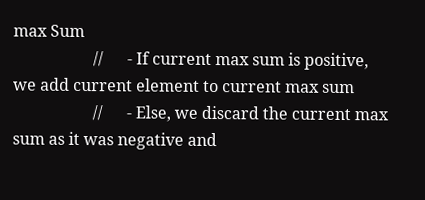max Sum
                    //      - If current max sum is positive, we add current element to current max sum
                    //      - Else, we discard the current max sum as it was negative and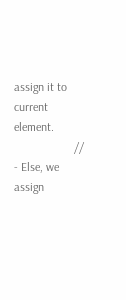assign it to current element.
                    // - Else, we assign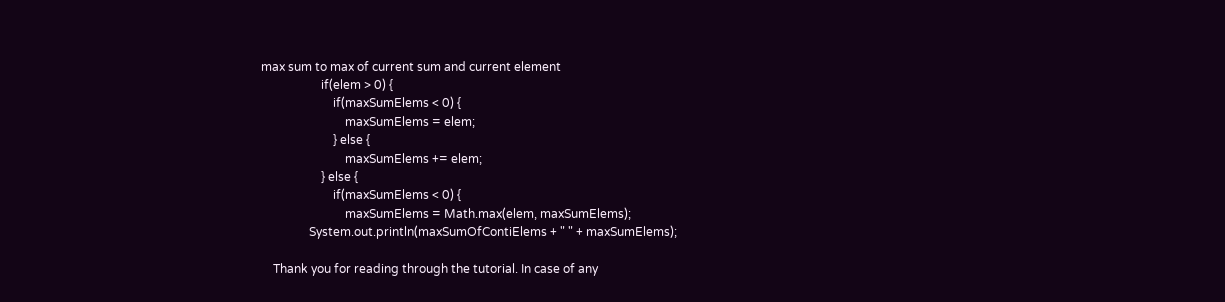max sum to max of current sum and current element
                    if(elem > 0) {
                        if(maxSumElems < 0) {
                            maxSumElems = elem;
                        } else {
                            maxSumElems += elem;
                    } else {
                        if(maxSumElems < 0) {
                            maxSumElems = Math.max(elem, maxSumElems);
                System.out.println(maxSumOfContiElems + " " + maxSumElems);

    Thank you for reading through the tutorial. In case of any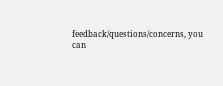feedback/questions/concerns, you can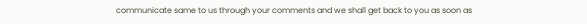communicate same to us through your comments and we shall get back to you as soon as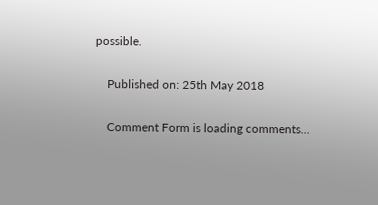possible.

    Published on: 25th May 2018

    Comment Form is loading comments...